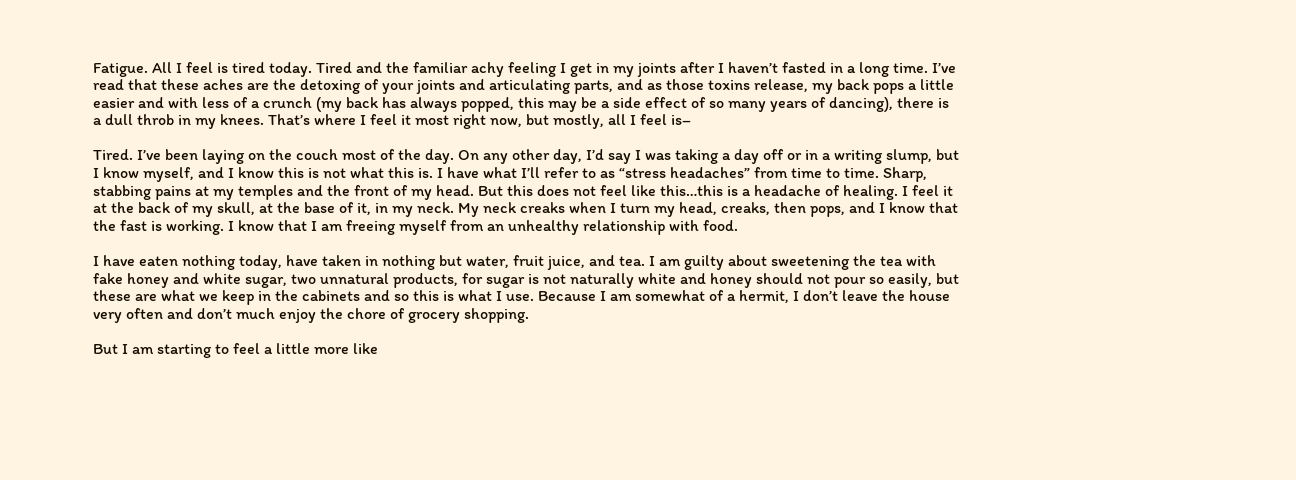Fatigue. All I feel is tired today. Tired and the familiar achy feeling I get in my joints after I haven’t fasted in a long time. I’ve read that these aches are the detoxing of your joints and articulating parts, and as those toxins release, my back pops a little easier and with less of a crunch (my back has always popped, this may be a side effect of so many years of dancing), there is a dull throb in my knees. That’s where I feel it most right now, but mostly, all I feel is–

Tired. I’ve been laying on the couch most of the day. On any other day, I’d say I was taking a day off or in a writing slump, but I know myself, and I know this is not what this is. I have what I’ll refer to as “stress headaches” from time to time. Sharp, stabbing pains at my temples and the front of my head. But this does not feel like this…this is a headache of healing. I feel it at the back of my skull, at the base of it, in my neck. My neck creaks when I turn my head, creaks, then pops, and I know that the fast is working. I know that I am freeing myself from an unhealthy relationship with food.

I have eaten nothing today, have taken in nothing but water, fruit juice, and tea. I am guilty about sweetening the tea with fake honey and white sugar, two unnatural products, for sugar is not naturally white and honey should not pour so easily, but these are what we keep in the cabinets and so this is what I use. Because I am somewhat of a hermit, I don’t leave the house very often and don’t much enjoy the chore of grocery shopping.

But I am starting to feel a little more like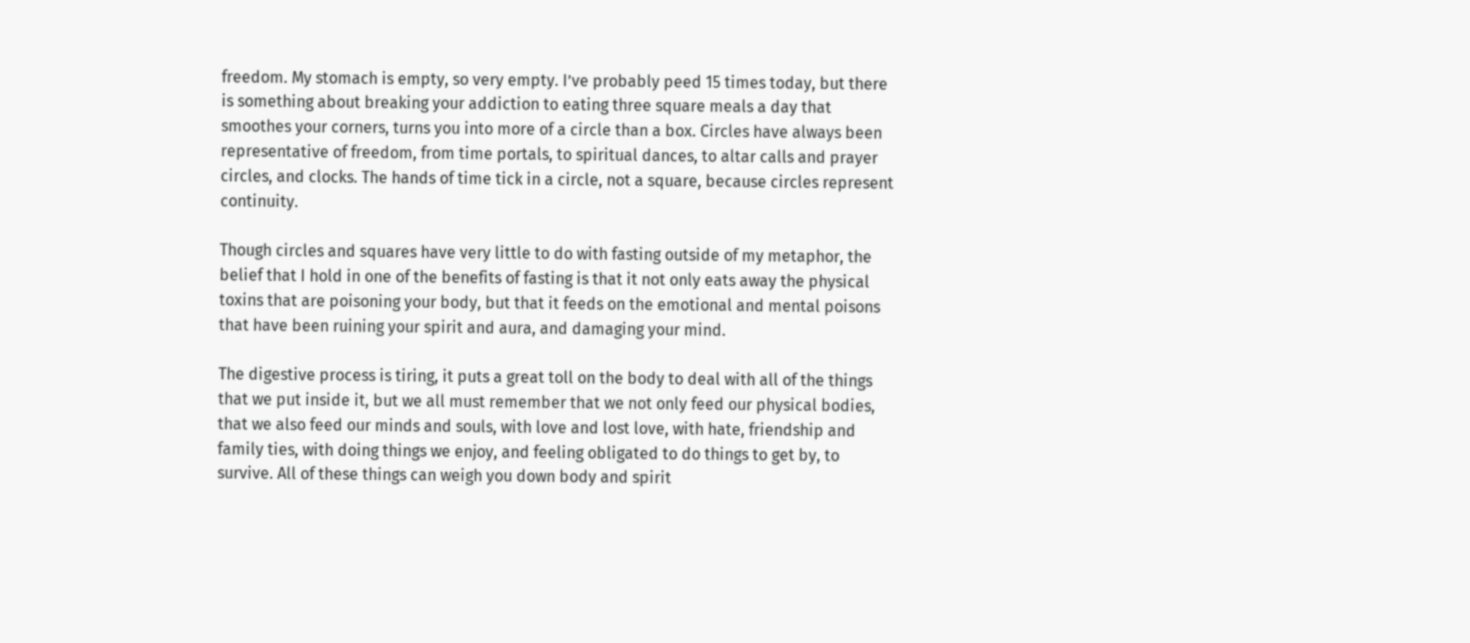freedom. My stomach is empty, so very empty. I’ve probably peed 15 times today, but there is something about breaking your addiction to eating three square meals a day that smoothes your corners, turns you into more of a circle than a box. Circles have always been representative of freedom, from time portals, to spiritual dances, to altar calls and prayer circles, and clocks. The hands of time tick in a circle, not a square, because circles represent continuity.

Though circles and squares have very little to do with fasting outside of my metaphor, the belief that I hold in one of the benefits of fasting is that it not only eats away the physical toxins that are poisoning your body, but that it feeds on the emotional and mental poisons that have been ruining your spirit and aura, and damaging your mind.

The digestive process is tiring, it puts a great toll on the body to deal with all of the things that we put inside it, but we all must remember that we not only feed our physical bodies, that we also feed our minds and souls, with love and lost love, with hate, friendship and family ties, with doing things we enjoy, and feeling obligated to do things to get by, to survive. All of these things can weigh you down body and spirit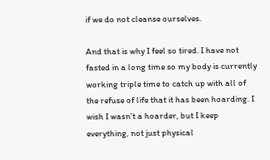if we do not cleanse ourselves.

And that is why I feel so tired. I have not fasted in a long time so my body is currently working triple time to catch up with all of the refuse of life that it has been hoarding. I wish I wasn’t a hoarder, but I keep everything, not just physical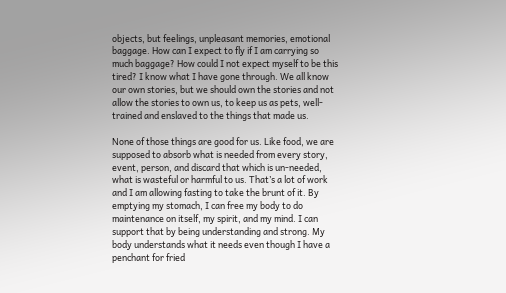objects, but feelings, unpleasant memories, emotional baggage. How can I expect to fly if I am carrying so much baggage? How could I not expect myself to be this tired? I know what I have gone through. We all know our own stories, but we should own the stories and not allow the stories to own us, to keep us as pets, well-trained and enslaved to the things that made us.

None of those things are good for us. Like food, we are supposed to absorb what is needed from every story, event, person, and discard that which is un-needed, what is wasteful or harmful to us. That’s a lot of work and I am allowing fasting to take the brunt of it. By emptying my stomach, I can free my body to do maintenance on itself, my spirit, and my mind. I can support that by being understanding and strong. My body understands what it needs even though I have a penchant for fried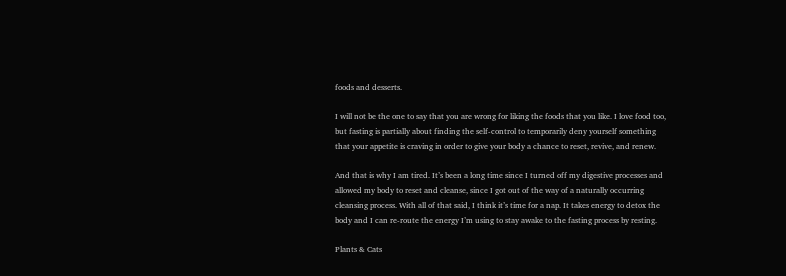foods and desserts.

I will not be the one to say that you are wrong for liking the foods that you like. I love food too, but fasting is partially about finding the self-control to temporarily deny yourself something that your appetite is craving in order to give your body a chance to reset, revive, and renew.

And that is why I am tired. It’s been a long time since I turned off my digestive processes and allowed my body to reset and cleanse, since I got out of the way of a naturally occurring cleansing process. With all of that said, I think it’s time for a nap. It takes energy to detox the body and I can re-route the energy I’m using to stay awake to the fasting process by resting.

Plants & Cats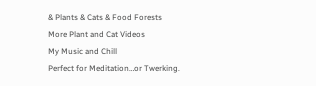& Plants & Cats & Food Forests
More Plant and Cat Videos
My Music and Chill
Perfect for Meditation…or Twerking.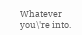Whatever you\'re into.